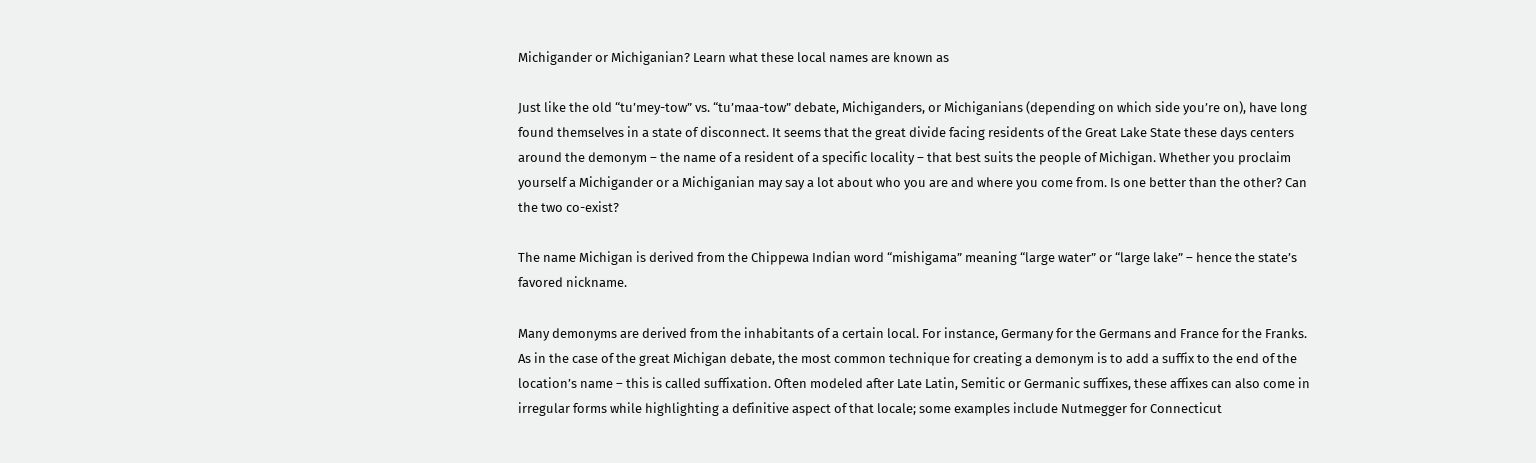Michigander or Michiganian? Learn what these local names are known as

Just like the old “tu’mey-tow” vs. “tu’maa-tow” debate, Michiganders, or Michiganians (depending on which side you’re on), have long found themselves in a state of disconnect. It seems that the great divide facing residents of the Great Lake State these days centers around the demonym – the name of a resident of a specific locality – that best suits the people of Michigan. Whether you proclaim yourself a Michigander or a Michiganian may say a lot about who you are and where you come from. Is one better than the other? Can the two co-exist?

The name Michigan is derived from the Chippewa Indian word “mishigama” meaning “large water” or “large lake” – hence the state’s favored nickname.

Many demonyms are derived from the inhabitants of a certain local. For instance, Germany for the Germans and France for the Franks. As in the case of the great Michigan debate, the most common technique for creating a demonym is to add a suffix to the end of the location’s name – this is called suffixation. Often modeled after Late Latin, Semitic or Germanic suffixes, these affixes can also come in irregular forms while highlighting a definitive aspect of that locale; some examples include Nutmegger for Connecticut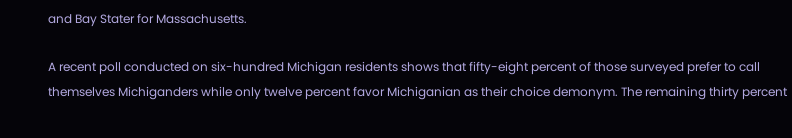and Bay Stater for Massachusetts.

A recent poll conducted on six-hundred Michigan residents shows that fifty-eight percent of those surveyed prefer to call themselves Michiganders while only twelve percent favor Michiganian as their choice demonym. The remaining thirty percent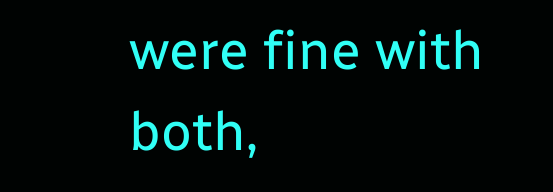were fine with both,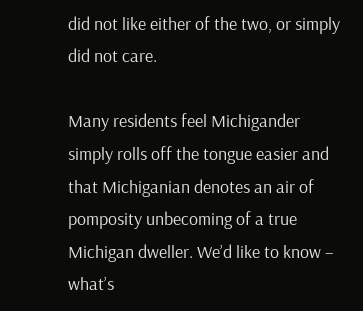did not like either of the two, or simply did not care.

Many residents feel Michigander simply rolls off the tongue easier and that Michiganian denotes an air of pomposity unbecoming of a true Michigan dweller. We’d like to know – what’s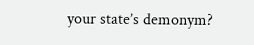your state’s demonym?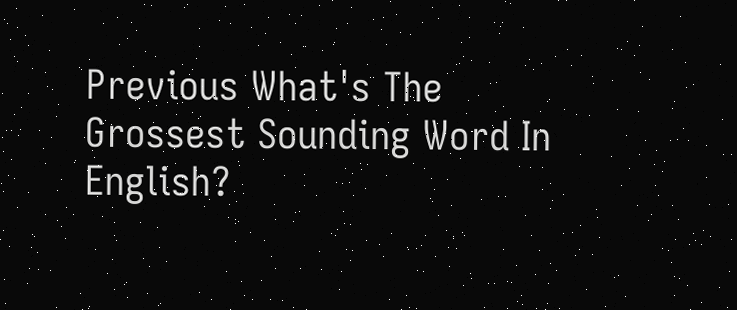Previous What's The Grossest Sounding Word In English?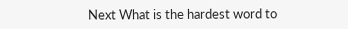Next What is the hardest word to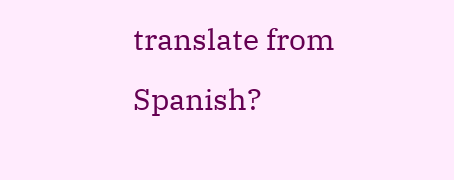translate from Spanish?